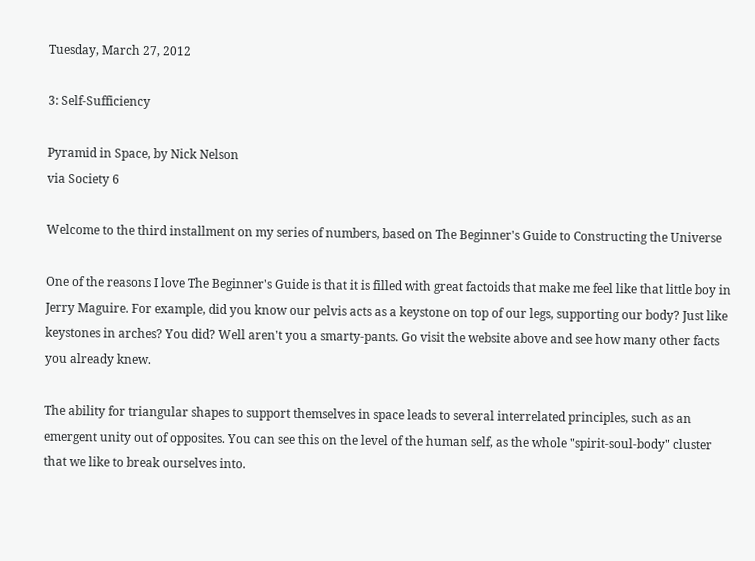Tuesday, March 27, 2012

3: Self-Sufficiency

Pyramid in Space, by Nick Nelson
via Society 6

Welcome to the third installment on my series of numbers, based on The Beginner's Guide to Constructing the Universe

One of the reasons I love The Beginner's Guide is that it is filled with great factoids that make me feel like that little boy in Jerry Maguire. For example, did you know our pelvis acts as a keystone on top of our legs, supporting our body? Just like keystones in arches? You did? Well aren't you a smarty-pants. Go visit the website above and see how many other facts you already knew.

The ability for triangular shapes to support themselves in space leads to several interrelated principles, such as an emergent unity out of opposites. You can see this on the level of the human self, as the whole "spirit-soul-body" cluster that we like to break ourselves into.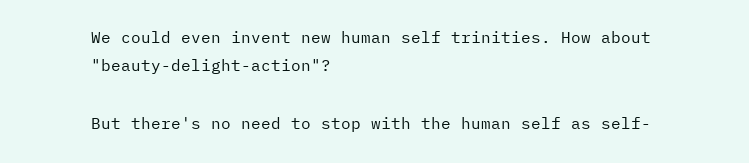We could even invent new human self trinities. How about "beauty-delight-action"?

But there's no need to stop with the human self as self-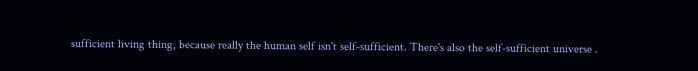sufficient living thing, because really the human self isn't self-sufficient. There's also the self-sufficient universe .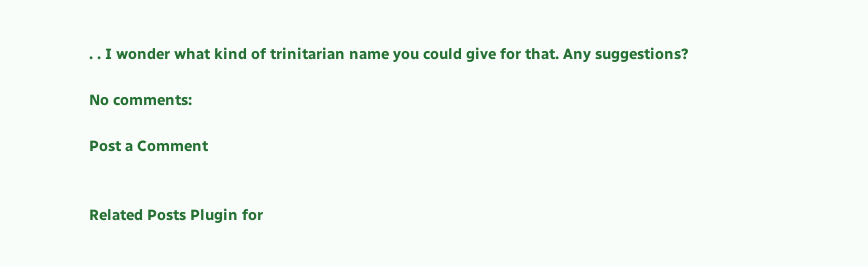. . I wonder what kind of trinitarian name you could give for that. Any suggestions?

No comments:

Post a Comment


Related Posts Plugin for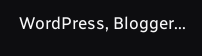WordPress, Blogger...